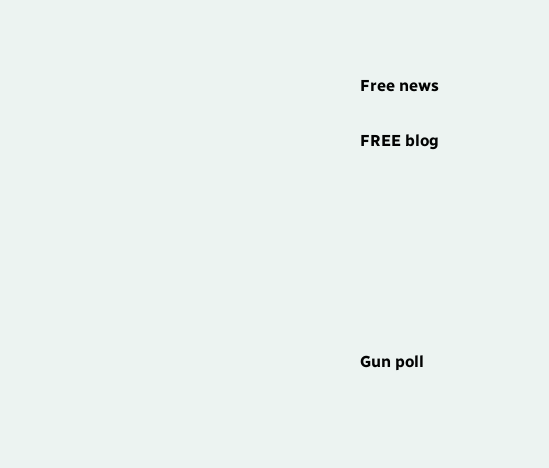Free news

FREE blog







Gun poll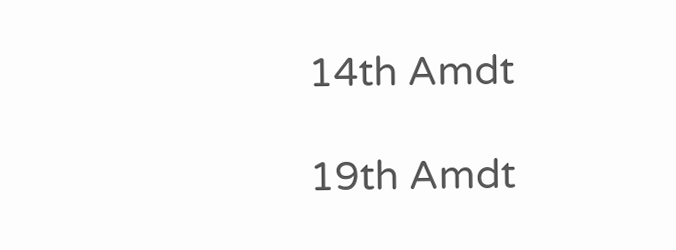14th Amdt

19th Amdt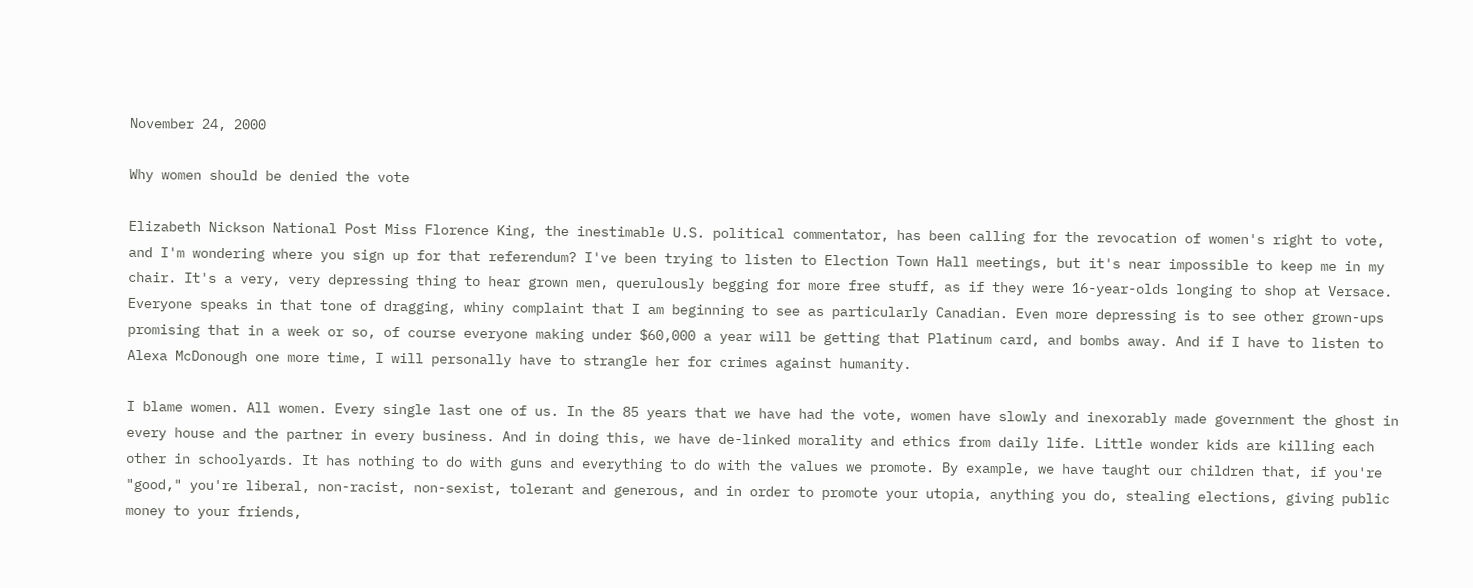November 24, 2000

Why women should be denied the vote

Elizabeth Nickson National Post Miss Florence King, the inestimable U.S. political commentator, has been calling for the revocation of women's right to vote, and I'm wondering where you sign up for that referendum? I've been trying to listen to Election Town Hall meetings, but it's near impossible to keep me in my chair. It's a very, very depressing thing to hear grown men, querulously begging for more free stuff, as if they were 16-year-olds longing to shop at Versace. Everyone speaks in that tone of dragging, whiny complaint that I am beginning to see as particularly Canadian. Even more depressing is to see other grown-ups promising that in a week or so, of course everyone making under $60,000 a year will be getting that Platinum card, and bombs away. And if I have to listen to Alexa McDonough one more time, I will personally have to strangle her for crimes against humanity.

I blame women. All women. Every single last one of us. In the 85 years that we have had the vote, women have slowly and inexorably made government the ghost in every house and the partner in every business. And in doing this, we have de-linked morality and ethics from daily life. Little wonder kids are killing each other in schoolyards. It has nothing to do with guns and everything to do with the values we promote. By example, we have taught our children that, if you're "good," you're liberal, non-racist, non-sexist, tolerant and generous, and in order to promote your utopia, anything you do, stealing elections, giving public money to your friends,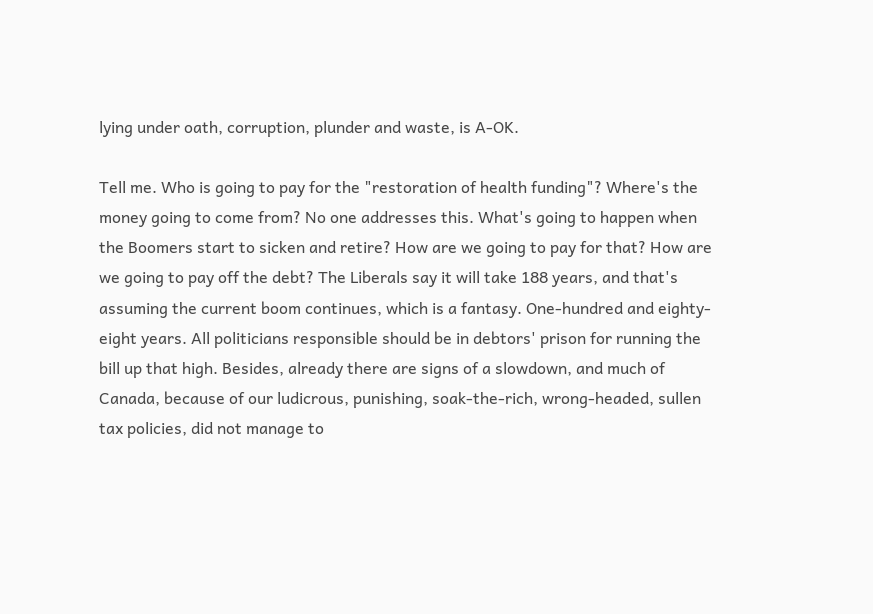lying under oath, corruption, plunder and waste, is A-OK.

Tell me. Who is going to pay for the "restoration of health funding"? Where's the money going to come from? No one addresses this. What's going to happen when the Boomers start to sicken and retire? How are we going to pay for that? How are we going to pay off the debt? The Liberals say it will take 188 years, and that's assuming the current boom continues, which is a fantasy. One-hundred and eighty-eight years. All politicians responsible should be in debtors' prison for running the bill up that high. Besides, already there are signs of a slowdown, and much of Canada, because of our ludicrous, punishing, soak-the-rich, wrong-headed, sullen tax policies, did not manage to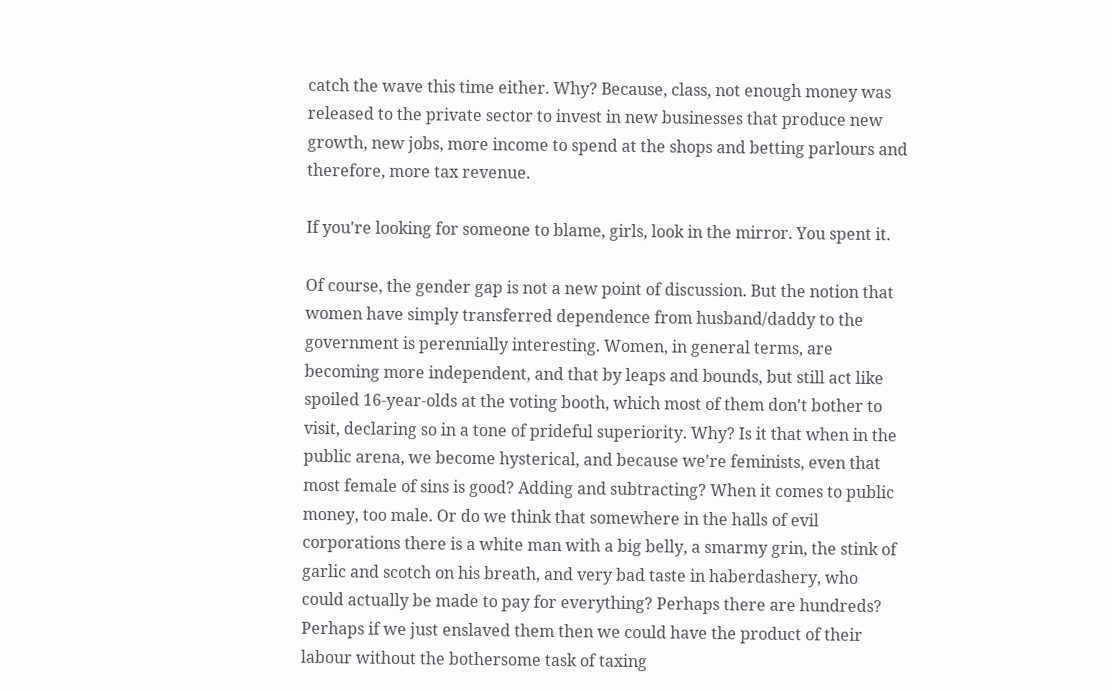catch the wave this time either. Why? Because, class, not enough money was released to the private sector to invest in new businesses that produce new growth, new jobs, more income to spend at the shops and betting parlours and therefore, more tax revenue.

If you're looking for someone to blame, girls, look in the mirror. You spent it.

Of course, the gender gap is not a new point of discussion. But the notion that women have simply transferred dependence from husband/daddy to the government is perennially interesting. Women, in general terms, are becoming more independent, and that by leaps and bounds, but still act like spoiled 16-year-olds at the voting booth, which most of them don't bother to visit, declaring so in a tone of prideful superiority. Why? Is it that when in the public arena, we become hysterical, and because we're feminists, even that most female of sins is good? Adding and subtracting? When it comes to public money, too male. Or do we think that somewhere in the halls of evil corporations there is a white man with a big belly, a smarmy grin, the stink of garlic and scotch on his breath, and very bad taste in haberdashery, who could actually be made to pay for everything? Perhaps there are hundreds? Perhaps if we just enslaved them then we could have the product of their labour without the bothersome task of taxing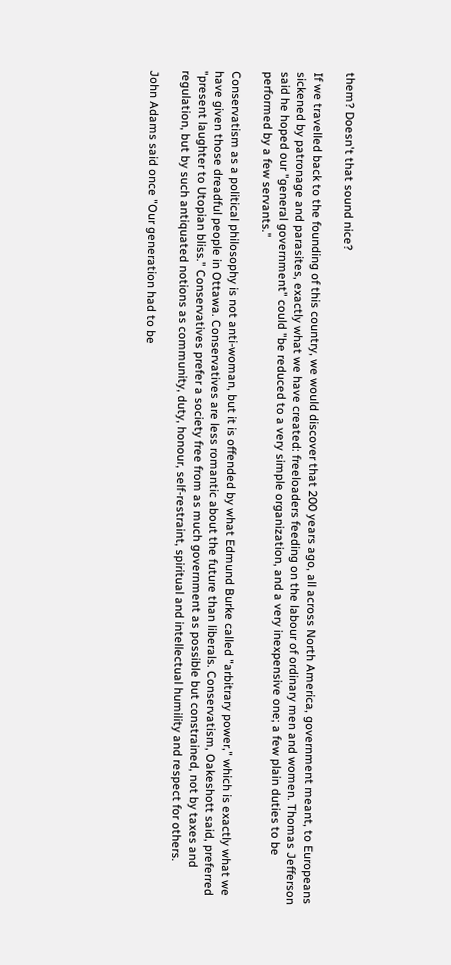them? Doesn't that sound nice?

If we travelled back to the founding of this country, we would discover that 200 years ago, all across North America, government meant, to Europeans sickened by patronage and parasites, exactly what we have created: freeloaders feeding on the labour of ordinary men and women. Thomas Jefferson said he hoped our "general government" could "be reduced to a very simple organization, and a very inexpensive one; a few plain duties to be performed by a few servants."

Conservatism as a political philosophy is not anti-woman, but it is offended by what Edmund Burke called "arbitrary power," which is exactly what we have given those dreadful people in Ottawa. Conservatives are less romantic about the future than liberals. Conservatism, Oakeshott said, preferred "present laughter to Utopian bliss." Conservatives prefer a society free from as much government as possible but constrained, not by taxes and regulation, but by such antiquated notions as community, duty, honour, self-restraint, spiritual and intellectual humility and respect for others.

John Adams said once "Our generation had to be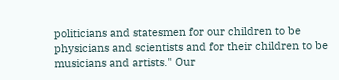politicians and statesmen for our children to be physicians and scientists and for their children to be musicians and artists." Our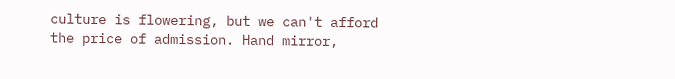culture is flowering, but we can't afford the price of admission. Hand mirror,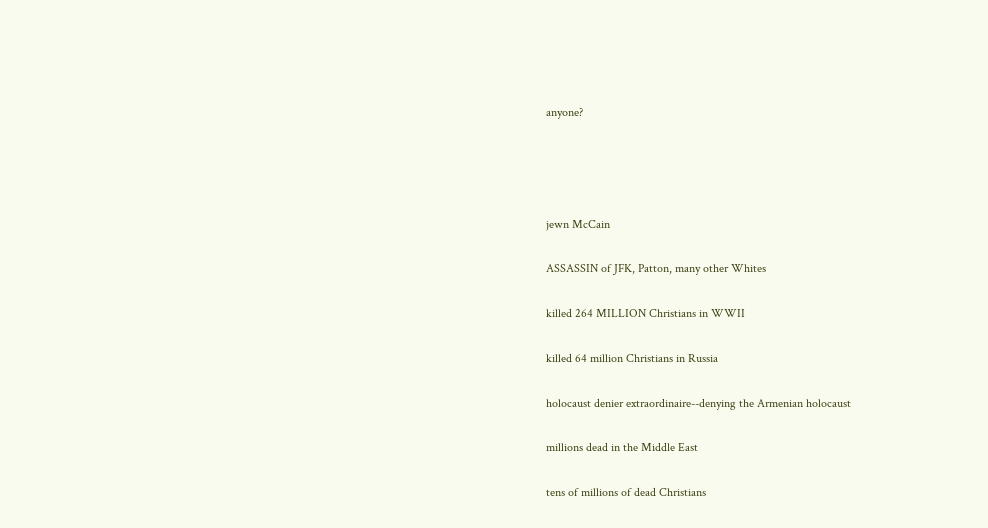anyone?




jewn McCain

ASSASSIN of JFK, Patton, many other Whites

killed 264 MILLION Christians in WWII

killed 64 million Christians in Russia

holocaust denier extraordinaire--denying the Armenian holocaust

millions dead in the Middle East

tens of millions of dead Christians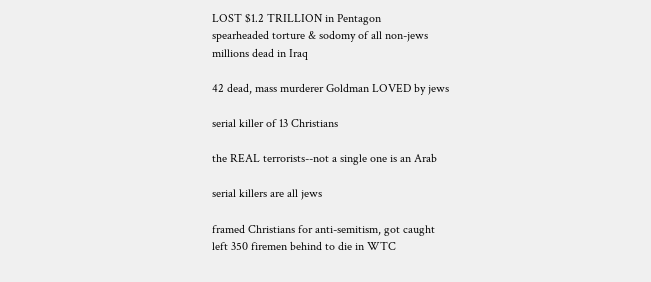LOST $1.2 TRILLION in Pentagon
spearheaded torture & sodomy of all non-jews
millions dead in Iraq

42 dead, mass murderer Goldman LOVED by jews

serial killer of 13 Christians

the REAL terrorists--not a single one is an Arab

serial killers are all jews

framed Christians for anti-semitism, got caught
left 350 firemen behind to die in WTC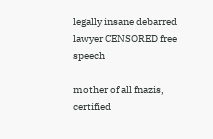legally insane debarred lawyer CENSORED free speech

mother of all fnazis, certified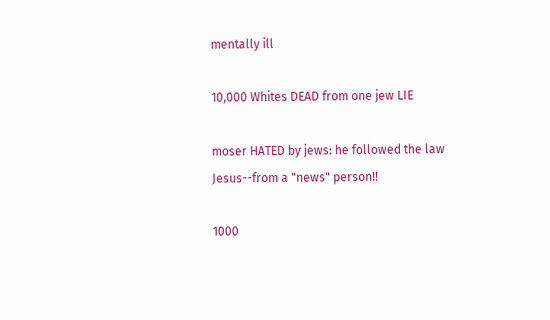mentally ill

10,000 Whites DEAD from one jew LIE

moser HATED by jews: he followed the law Jesus--from a "news" person!!

1000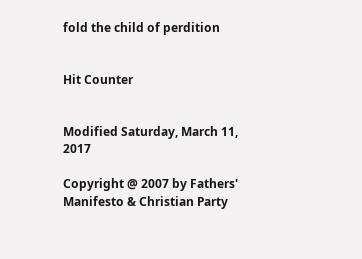fold the child of perdition


Hit Counter


Modified Saturday, March 11, 2017

Copyright @ 2007 by Fathers' Manifesto & Christian Party